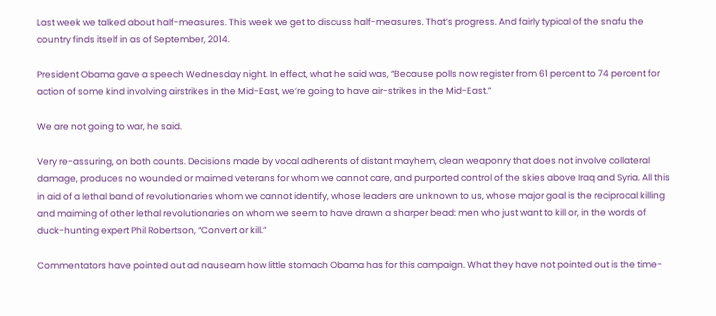Last week we talked about half-measures. This week we get to discuss half-measures. That’s progress. And fairly typical of the snafu the country finds itself in as of September, 2014.

President Obama gave a speech Wednesday night. In effect, what he said was, “Because polls now register from 61 percent to 74 percent for action of some kind involving airstrikes in the Mid-East, we’re going to have air-strikes in the Mid-East.”

We are not going to war, he said.

Very re-assuring, on both counts. Decisions made by vocal adherents of distant mayhem, clean weaponry that does not involve collateral damage, produces no wounded or maimed veterans for whom we cannot care, and purported control of the skies above Iraq and Syria. All this in aid of a lethal band of revolutionaries whom we cannot identify, whose leaders are unknown to us, whose major goal is the reciprocal killing and maiming of other lethal revolutionaries on whom we seem to have drawn a sharper bead: men who just want to kill or, in the words of duck-hunting expert Phil Robertson, “Convert or kill.”

Commentators have pointed out ad nauseam how little stomach Obama has for this campaign. What they have not pointed out is the time-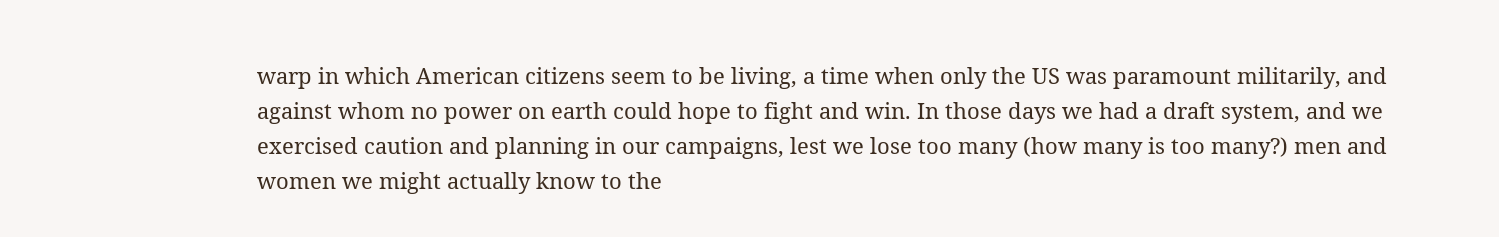warp in which American citizens seem to be living, a time when only the US was paramount militarily, and against whom no power on earth could hope to fight and win. In those days we had a draft system, and we exercised caution and planning in our campaigns, lest we lose too many (how many is too many?) men and women we might actually know to the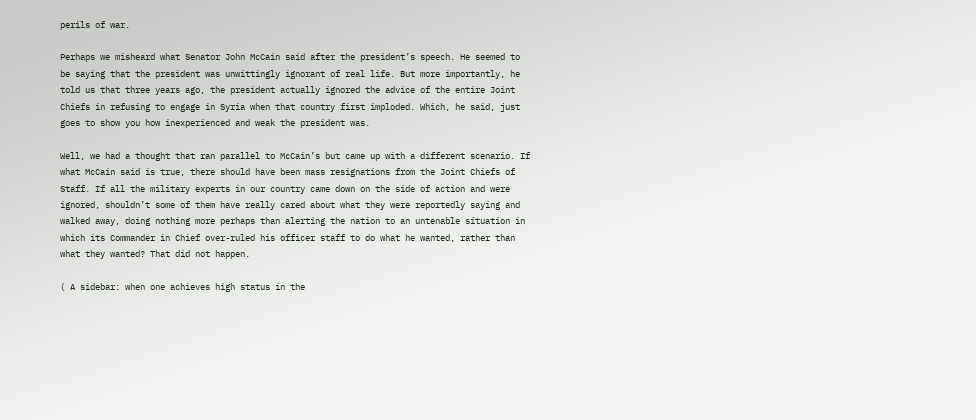perils of war.

Perhaps we misheard what Senator John McCain said after the president’s speech. He seemed to be saying that the president was unwittingly ignorant of real life. But more importantly, he told us that three years ago, the president actually ignored the advice of the entire Joint Chiefs in refusing to engage in Syria when that country first imploded. Which, he said, just goes to show you how inexperienced and weak the president was.

Well, we had a thought that ran parallel to McCain’s but came up with a different scenario. If what McCain said is true, there should have been mass resignations from the Joint Chiefs of Staff. If all the military experts in our country came down on the side of action and were ignored, shouldn’t some of them have really cared about what they were reportedly saying and walked away, doing nothing more perhaps than alerting the nation to an untenable situation in which its Commander in Chief over-ruled his officer staff to do what he wanted, rather than what they wanted? That did not happen.

( A sidebar: when one achieves high status in the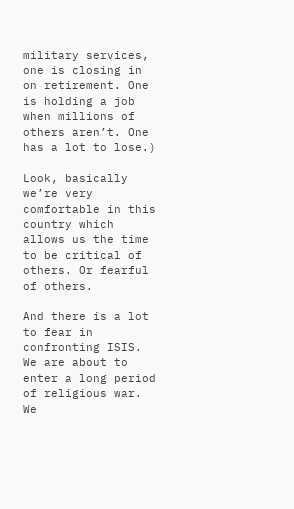military services, one is closing in on retirement. One is holding a job when millions of others aren’t. One has a lot to lose.)

Look, basically we’re very comfortable in this country which allows us the time to be critical of others. Or fearful of others.

And there is a lot to fear in confronting ISIS. We are about to enter a long period of religious war. We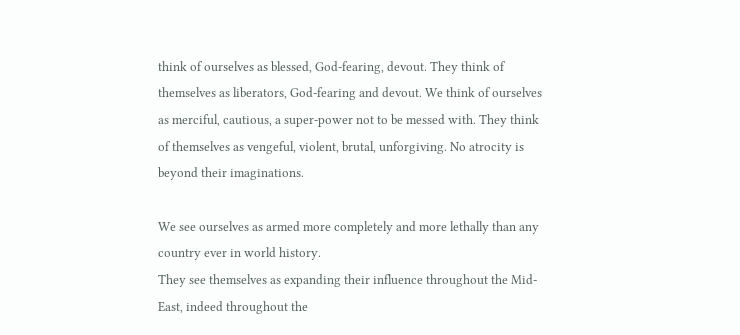think of ourselves as blessed, God-fearing, devout. They think of themselves as liberators, God-fearing and devout. We think of ourselves as merciful, cautious, a super-power not to be messed with. They think of themselves as vengeful, violent, brutal, unforgiving. No atrocity is beyond their imaginations.

We see ourselves as armed more completely and more lethally than any country ever in world history.
They see themselves as expanding their influence throughout the Mid-East, indeed throughout the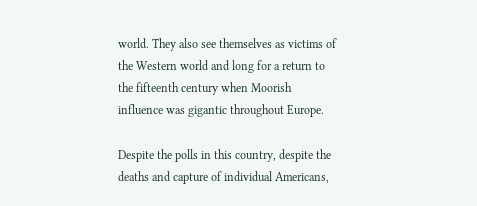world. They also see themselves as victims of the Western world and long for a return to the fifteenth century when Moorish influence was gigantic throughout Europe.

Despite the polls in this country, despite the deaths and capture of individual Americans,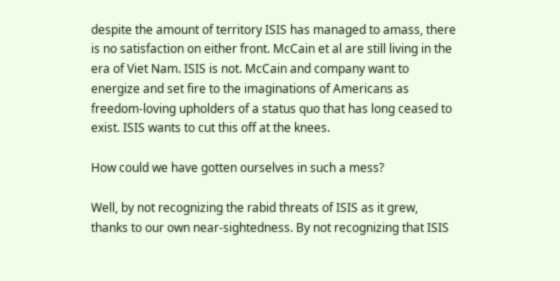despite the amount of territory ISIS has managed to amass, there is no satisfaction on either front. McCain et al are still living in the era of Viet Nam. ISIS is not. McCain and company want to energize and set fire to the imaginations of Americans as freedom-loving upholders of a status quo that has long ceased to exist. ISIS wants to cut this off at the knees.

How could we have gotten ourselves in such a mess?

Well, by not recognizing the rabid threats of ISIS as it grew, thanks to our own near-sightedness. By not recognizing that ISIS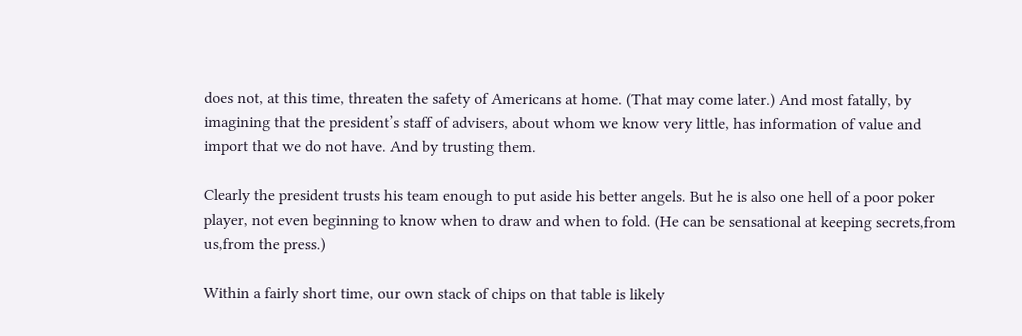does not, at this time, threaten the safety of Americans at home. (That may come later.) And most fatally, by imagining that the president’s staff of advisers, about whom we know very little, has information of value and import that we do not have. And by trusting them.

Clearly the president trusts his team enough to put aside his better angels. But he is also one hell of a poor poker player, not even beginning to know when to draw and when to fold. (He can be sensational at keeping secrets,from us,from the press.)

Within a fairly short time, our own stack of chips on that table is likely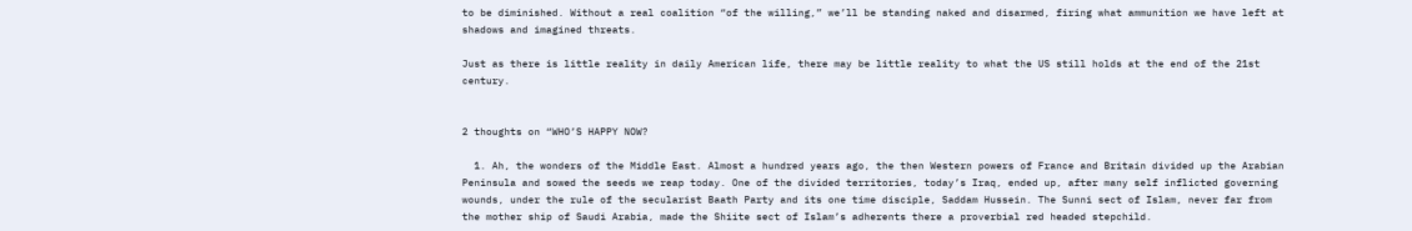to be diminished. Without a real coalition “of the willing,” we’ll be standing naked and disarmed, firing what ammunition we have left at shadows and imagined threats.

Just as there is little reality in daily American life, there may be little reality to what the US still holds at the end of the 21st century.


2 thoughts on “WHO’S HAPPY NOW?

  1. Ah, the wonders of the Middle East. Almost a hundred years ago, the then Western powers of France and Britain divided up the Arabian Peninsula and sowed the seeds we reap today. One of the divided territories, today’s Iraq, ended up, after many self inflicted governing wounds, under the rule of the secularist Baath Party and its one time disciple, Saddam Hussein. The Sunni sect of Islam, never far from the mother ship of Saudi Arabia, made the Shiite sect of Islam’s adherents there a proverbial red headed stepchild.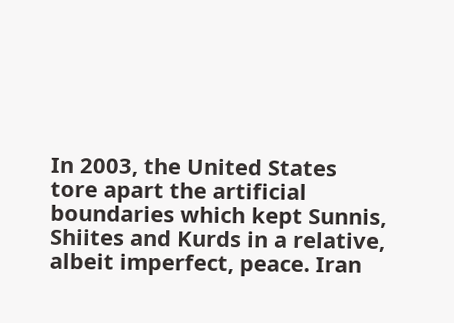In 2003, the United States tore apart the artificial boundaries which kept Sunnis, Shiites and Kurds in a relative, albeit imperfect, peace. Iran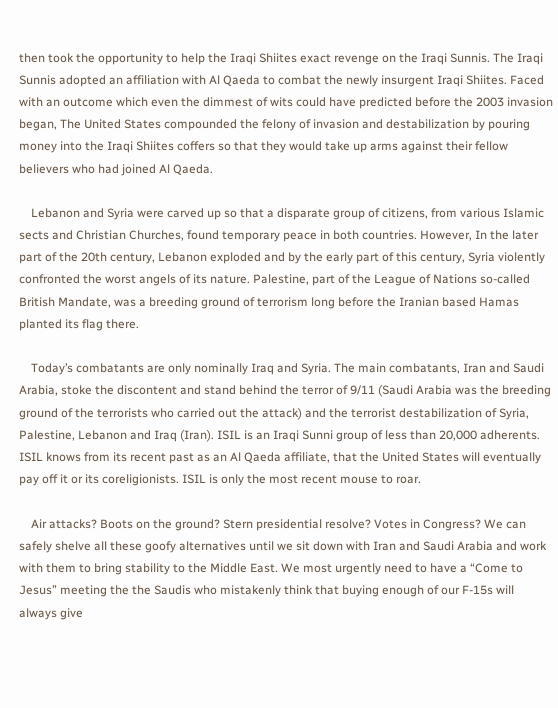then took the opportunity to help the Iraqi Shiites exact revenge on the Iraqi Sunnis. The Iraqi Sunnis adopted an affiliation with Al Qaeda to combat the newly insurgent Iraqi Shiites. Faced with an outcome which even the dimmest of wits could have predicted before the 2003 invasion began, The United States compounded the felony of invasion and destabilization by pouring money into the Iraqi Shiites coffers so that they would take up arms against their fellow believers who had joined Al Qaeda.

    Lebanon and Syria were carved up so that a disparate group of citizens, from various Islamic sects and Christian Churches, found temporary peace in both countries. However, In the later part of the 20th century, Lebanon exploded and by the early part of this century, Syria violently confronted the worst angels of its nature. Palestine, part of the League of Nations so-called British Mandate, was a breeding ground of terrorism long before the Iranian based Hamas planted its flag there.

    Today’s combatants are only nominally Iraq and Syria. The main combatants, Iran and Saudi Arabia, stoke the discontent and stand behind the terror of 9/11 (Saudi Arabia was the breeding ground of the terrorists who carried out the attack) and the terrorist destabilization of Syria, Palestine, Lebanon and Iraq (Iran). ISIL is an Iraqi Sunni group of less than 20,000 adherents. ISIL knows from its recent past as an Al Qaeda affiliate, that the United States will eventually pay off it or its coreligionists. ISIL is only the most recent mouse to roar.

    Air attacks? Boots on the ground? Stern presidential resolve? Votes in Congress? We can safely shelve all these goofy alternatives until we sit down with Iran and Saudi Arabia and work with them to bring stability to the Middle East. We most urgently need to have a “Come to Jesus” meeting the the Saudis who mistakenly think that buying enough of our F-15s will always give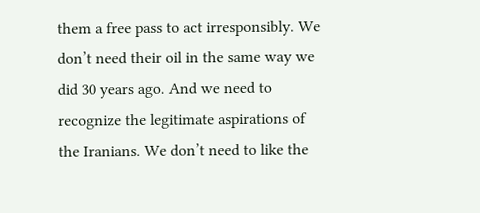them a free pass to act irresponsibly. We don’t need their oil in the same way we did 30 years ago. And we need to recognize the legitimate aspirations of the Iranians. We don’t need to like the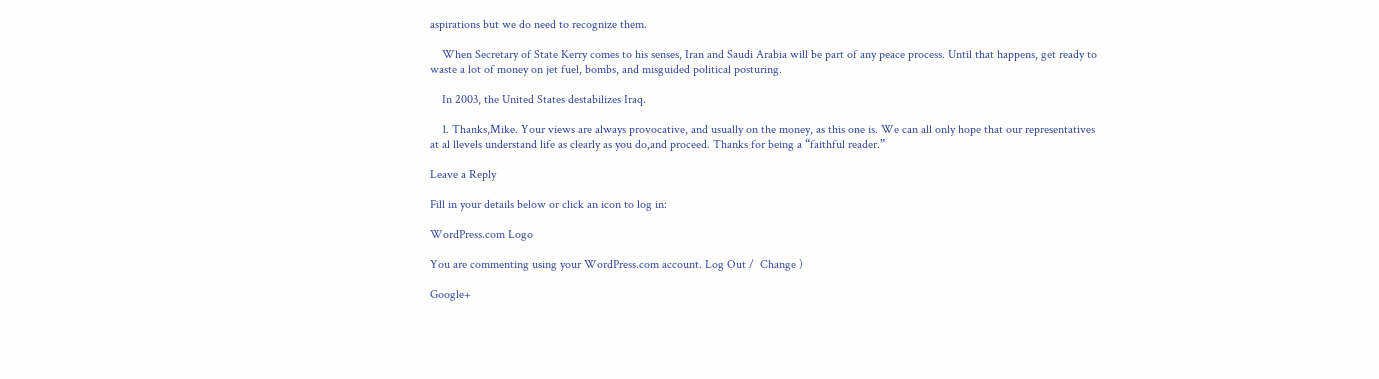aspirations but we do need to recognize them.

    When Secretary of State Kerry comes to his senses, Iran and Saudi Arabia will be part of any peace process. Until that happens, get ready to waste a lot of money on jet fuel, bombs, and misguided political posturing.

    In 2003, the United States destabilizes Iraq.

    1. Thanks,Mike. Your views are always provocative, and usually on the money, as this one is. We can all only hope that our representatives at al llevels understand life as clearly as you do,and proceed. Thanks for being a “faithful reader.”

Leave a Reply

Fill in your details below or click an icon to log in:

WordPress.com Logo

You are commenting using your WordPress.com account. Log Out /  Change )

Google+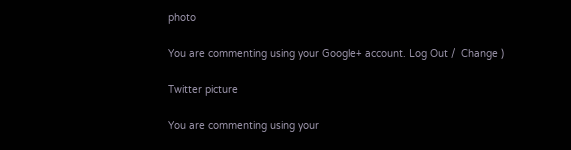photo

You are commenting using your Google+ account. Log Out /  Change )

Twitter picture

You are commenting using your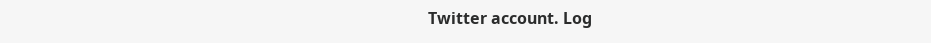Twitter account. Log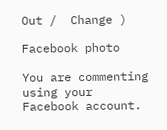Out /  Change )

Facebook photo

You are commenting using your Facebook account.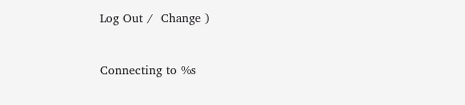Log Out /  Change )


Connecting to %s